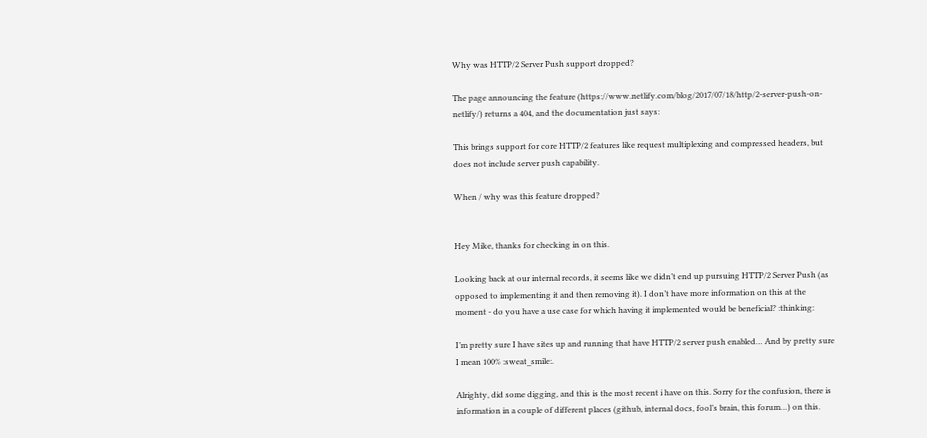Why was HTTP/2 Server Push support dropped?

The page announcing the feature (https://www.netlify.com/blog/2017/07/18/http/2-server-push-on-netlify/) returns a 404, and the documentation just says:

This brings support for core HTTP/2 features like request multiplexing and compressed headers, but does not include server push capability.

When / why was this feature dropped?


Hey Mike, thanks for checking in on this.

Looking back at our internal records, it seems like we didn’t end up pursuing HTTP/2 Server Push (as opposed to implementing it and then removing it). I don’t have more information on this at the moment - do you have a use case for which having it implemented would be beneficial? :thinking:

I’m pretty sure I have sites up and running that have HTTP/2 server push enabled… And by pretty sure I mean 100% :sweat_smile:.

Alrighty, did some digging, and this is the most recent i have on this. Sorry for the confusion, there is information in a couple of different places (github, internal docs, fool’s brain, this forum…) on this.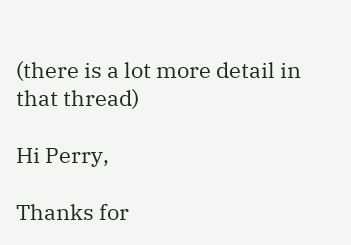(there is a lot more detail in that thread)

Hi Perry,

Thanks for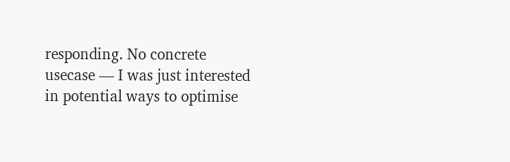responding. No concrete usecase — I was just interested in potential ways to optimise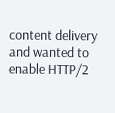content delivery and wanted to enable HTTP/2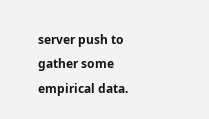server push to gather some empirical data.